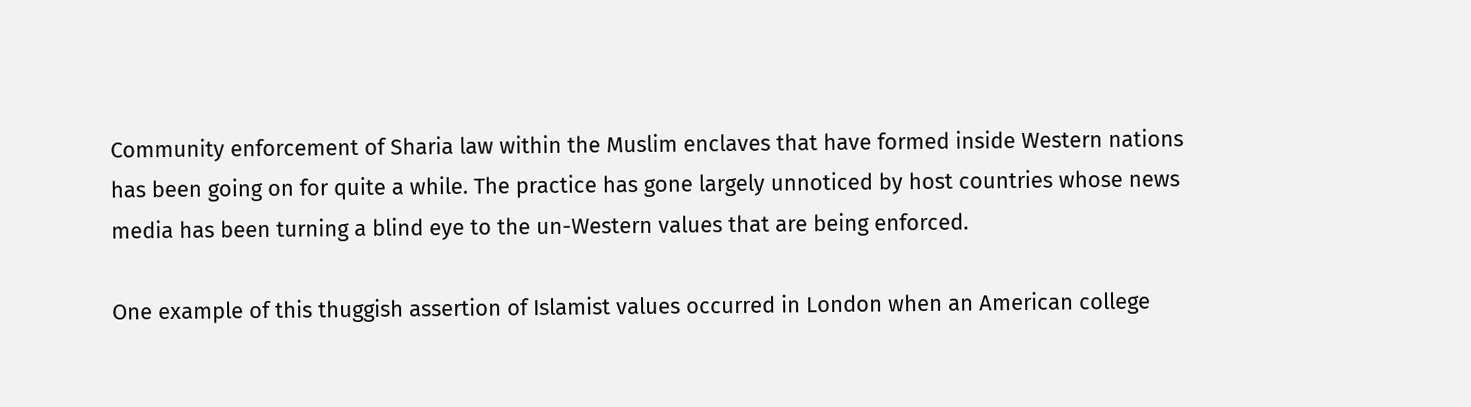Community enforcement of Sharia law within the Muslim enclaves that have formed inside Western nations has been going on for quite a while. The practice has gone largely unnoticed by host countries whose news media has been turning a blind eye to the un-Western values that are being enforced.

One example of this thuggish assertion of Islamist values occurred in London when an American college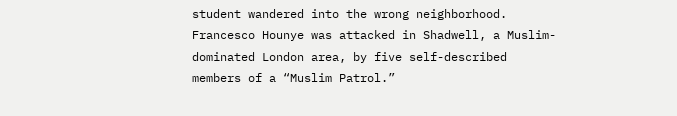student wandered into the wrong neighborhood. Francesco Hounye was attacked in Shadwell, a Muslim-dominated London area, by five self-described members of a “Muslim Patrol.”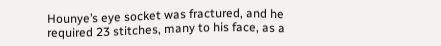Hounye’s eye socket was fractured, and he required 23 stitches, many to his face, as a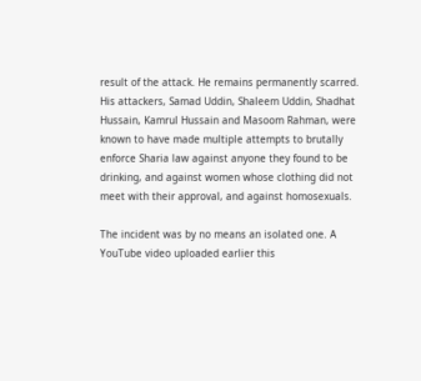result of the attack. He remains permanently scarred. His attackers, Samad Uddin, Shaleem Uddin, Shadhat Hussain, Kamrul Hussain and Masoom Rahman, were known to have made multiple attempts to brutally enforce Sharia law against anyone they found to be drinking, and against women whose clothing did not meet with their approval, and against homosexuals.

The incident was by no means an isolated one. A YouTube video uploaded earlier this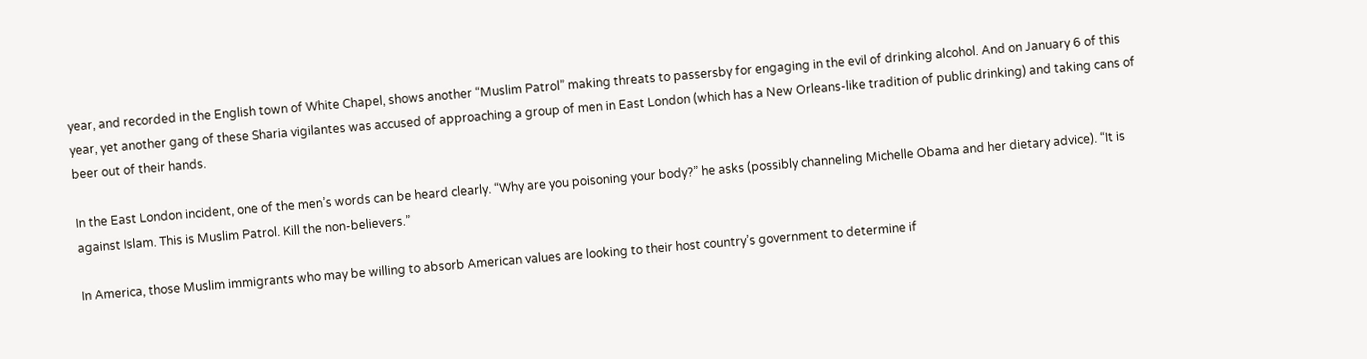year, and recorded in the English town of White Chapel, shows another “Muslim Patrol” making threats to passersby for engaging in the evil of drinking alcohol. And on January 6 of this year, yet another gang of these Sharia vigilantes was accused of approaching a group of men in East London (which has a New Orleans-like tradition of public drinking) and taking cans of beer out of their hands.

In the East London incident, one of the men’s words can be heard clearly. “Why are you poisoning your body?” he asks (possibly channeling Michelle Obama and her dietary advice). “It is against Islam. This is Muslim Patrol. Kill the non-believers.”

In America, those Muslim immigrants who may be willing to absorb American values are looking to their host country’s government to determine if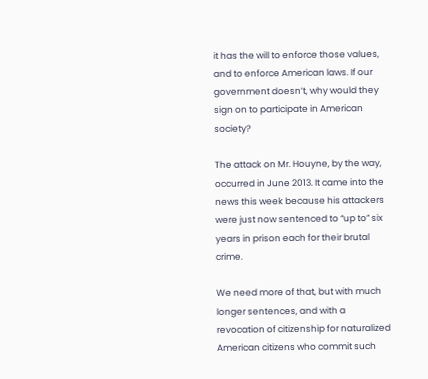it has the will to enforce those values, and to enforce American laws. If our government doesn’t, why would they sign on to participate in American society?

The attack on Mr. Houyne, by the way, occurred in June 2013. It came into the news this week because his attackers were just now sentenced to “up to” six years in prison each for their brutal crime.

We need more of that, but with much longer sentences, and with a revocation of citizenship for naturalized American citizens who commit such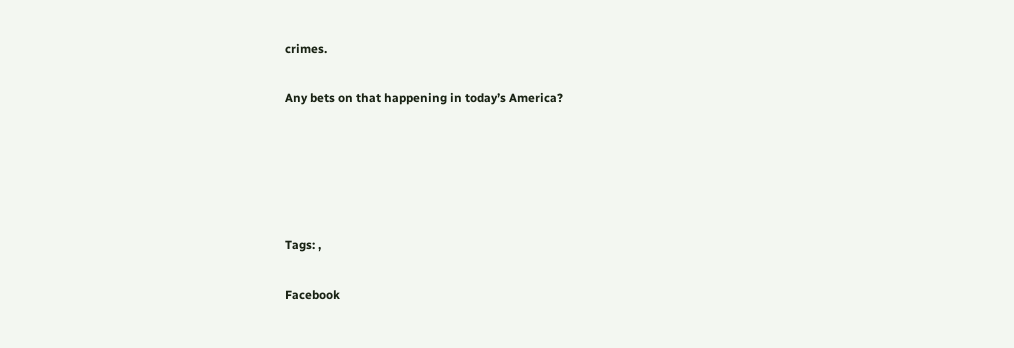crimes.

Any bets on that happening in today’s America?





Tags: ,

Facebook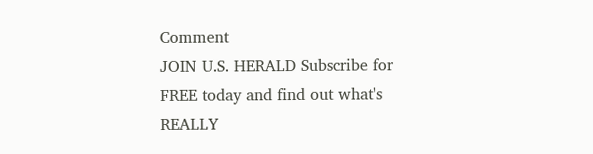Comment
JOIN U.S. HERALD Subscribe for FREE today and find out what's REALLY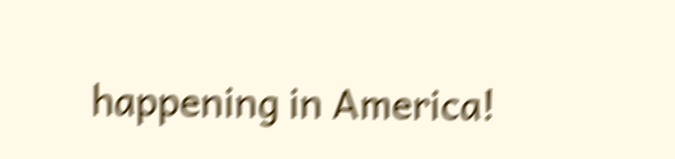happening in America!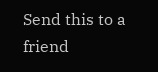Send this to a friend